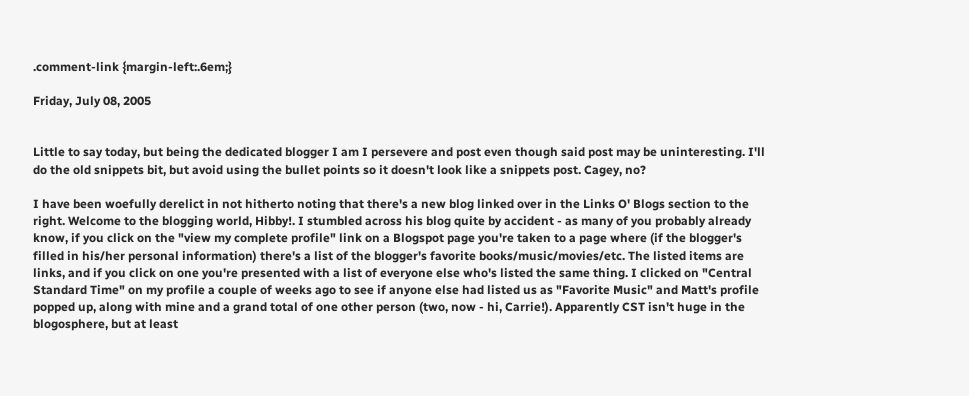.comment-link {margin-left:.6em;}

Friday, July 08, 2005


Little to say today, but being the dedicated blogger I am I persevere and post even though said post may be uninteresting. I'll do the old snippets bit, but avoid using the bullet points so it doesn't look like a snippets post. Cagey, no?

I have been woefully derelict in not hitherto noting that there's a new blog linked over in the Links O' Blogs section to the right. Welcome to the blogging world, Hibby!. I stumbled across his blog quite by accident - as many of you probably already know, if you click on the "view my complete profile" link on a Blogspot page you're taken to a page where (if the blogger's filled in his/her personal information) there's a list of the blogger's favorite books/music/movies/etc. The listed items are links, and if you click on one you're presented with a list of everyone else who's listed the same thing. I clicked on "Central Standard Time" on my profile a couple of weeks ago to see if anyone else had listed us as "Favorite Music" and Matt's profile popped up, along with mine and a grand total of one other person (two, now - hi, Carrie!). Apparently CST isn't huge in the blogosphere, but at least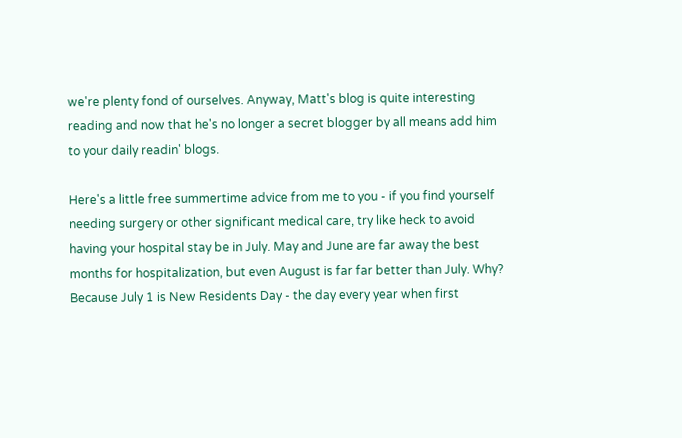we're plenty fond of ourselves. Anyway, Matt's blog is quite interesting reading and now that he's no longer a secret blogger by all means add him to your daily readin' blogs.

Here's a little free summertime advice from me to you - if you find yourself needing surgery or other significant medical care, try like heck to avoid having your hospital stay be in July. May and June are far away the best months for hospitalization, but even August is far far better than July. Why? Because July 1 is New Residents Day - the day every year when first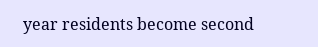year residents become second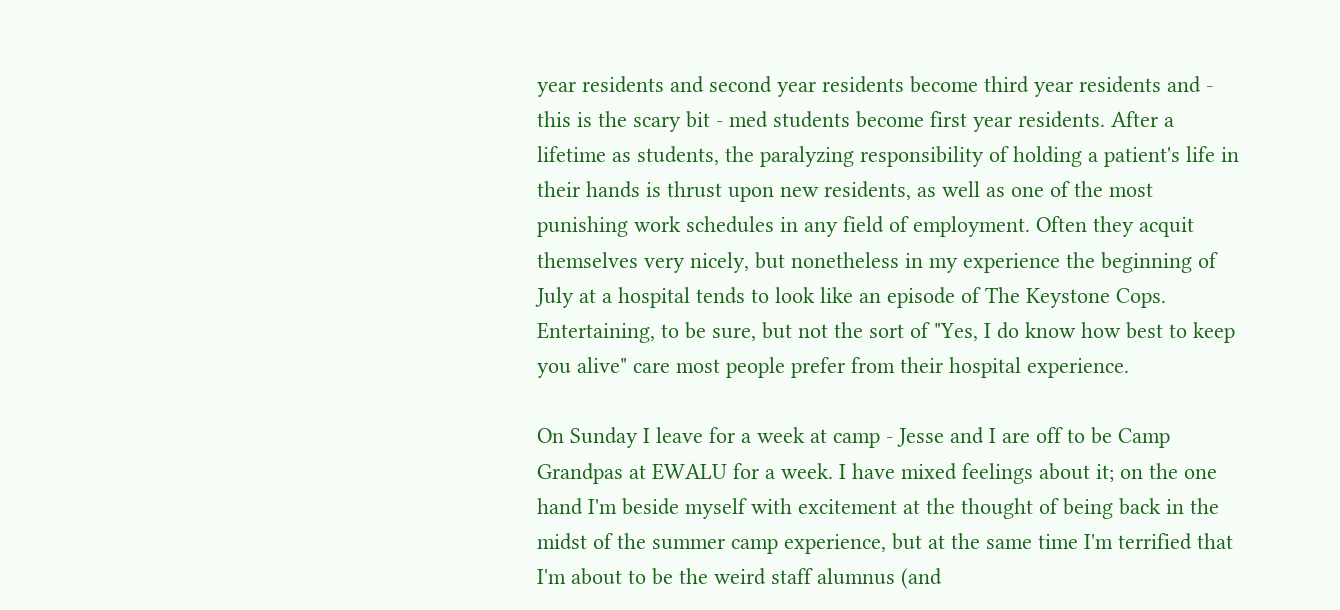year residents and second year residents become third year residents and - this is the scary bit - med students become first year residents. After a lifetime as students, the paralyzing responsibility of holding a patient's life in their hands is thrust upon new residents, as well as one of the most punishing work schedules in any field of employment. Often they acquit themselves very nicely, but nonetheless in my experience the beginning of July at a hospital tends to look like an episode of The Keystone Cops. Entertaining, to be sure, but not the sort of "Yes, I do know how best to keep you alive" care most people prefer from their hospital experience.

On Sunday I leave for a week at camp - Jesse and I are off to be Camp Grandpas at EWALU for a week. I have mixed feelings about it; on the one hand I'm beside myself with excitement at the thought of being back in the midst of the summer camp experience, but at the same time I'm terrified that I'm about to be the weird staff alumnus (and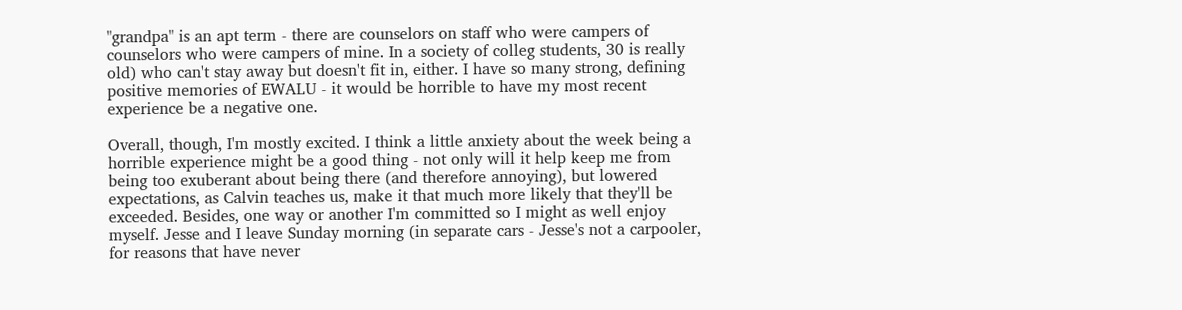"grandpa" is an apt term - there are counselors on staff who were campers of counselors who were campers of mine. In a society of colleg students, 30 is really old) who can't stay away but doesn't fit in, either. I have so many strong, defining positive memories of EWALU - it would be horrible to have my most recent experience be a negative one.

Overall, though, I'm mostly excited. I think a little anxiety about the week being a horrible experience might be a good thing - not only will it help keep me from being too exuberant about being there (and therefore annoying), but lowered expectations, as Calvin teaches us, make it that much more likely that they'll be exceeded. Besides, one way or another I'm committed so I might as well enjoy myself. Jesse and I leave Sunday morning (in separate cars - Jesse's not a carpooler, for reasons that have never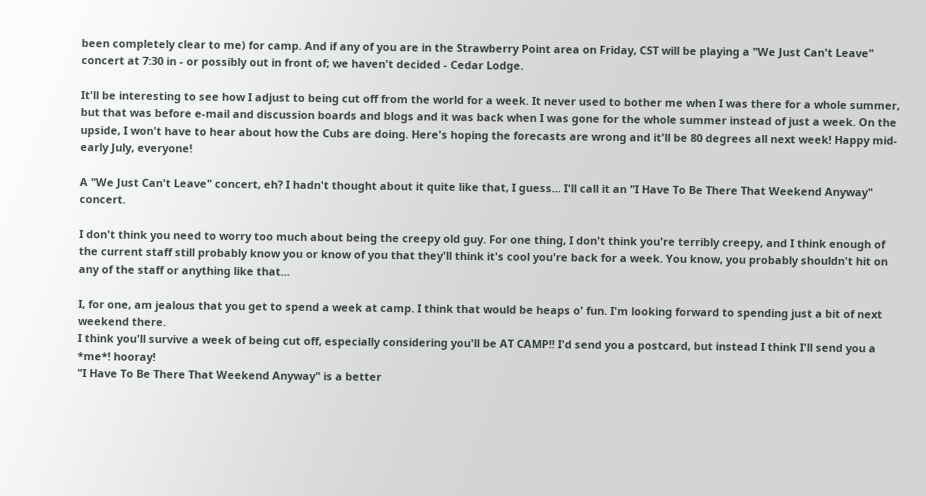been completely clear to me) for camp. And if any of you are in the Strawberry Point area on Friday, CST will be playing a "We Just Can't Leave" concert at 7:30 in - or possibly out in front of; we haven't decided - Cedar Lodge.

It'll be interesting to see how I adjust to being cut off from the world for a week. It never used to bother me when I was there for a whole summer, but that was before e-mail and discussion boards and blogs and it was back when I was gone for the whole summer instead of just a week. On the upside, I won't have to hear about how the Cubs are doing. Here's hoping the forecasts are wrong and it'll be 80 degrees all next week! Happy mid-early July, everyone!

A "We Just Can't Leave" concert, eh? I hadn't thought about it quite like that, I guess... I'll call it an "I Have To Be There That Weekend Anyway" concert.

I don't think you need to worry too much about being the creepy old guy. For one thing, I don't think you're terribly creepy, and I think enough of the current staff still probably know you or know of you that they'll think it's cool you're back for a week. You know, you probably shouldn't hit on any of the staff or anything like that...

I, for one, am jealous that you get to spend a week at camp. I think that would be heaps o' fun. I'm looking forward to spending just a bit of next weekend there.
I think you'll survive a week of being cut off, especially considering you'll be AT CAMP!! I'd send you a postcard, but instead I think I'll send you a *me*! hooray!
"I Have To Be There That Weekend Anyway" is a better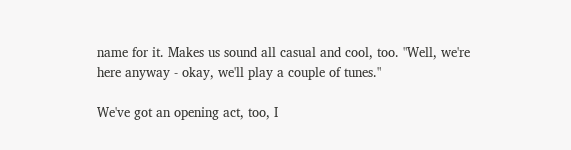name for it. Makes us sound all casual and cool, too. "Well, we're here anyway - okay, we'll play a couple of tunes."

We've got an opening act, too, I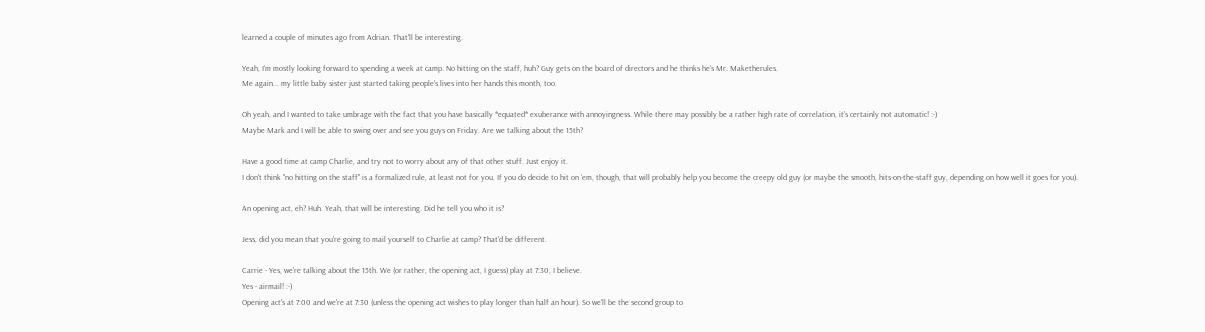learned a couple of minutes ago from Adrian. That'll be interesting.

Yeah, I'm mostly looking forward to spending a week at camp. No hitting on the staff, huh? Guy gets on the board of directors and he thinks he's Mr. Maketherules.
Me again... my little baby sister just started taking people's lives into her hands this month, too.

Oh yeah, and I wanted to take umbrage with the fact that you have basically *equated* exuberance with annoyingness. While there may possibly be a rather high rate of correlation, it's certainly not automatic! :-)
Maybe Mark and I will be able to swing over and see you guys on Friday. Are we talking about the 15th?

Have a good time at camp Charlie, and try not to worry about any of that other stuff. Just enjoy it.
I don't think "no hitting on the staff" is a formalized rule, at least not for you. If you do decide to hit on 'em, though, that will probably help you become the creepy old guy (or maybe the smooth, hits-on-the-staff guy, depending on how well it goes for you).

An opening act, eh? Huh. Yeah, that will be interesting. Did he tell you who it is?

Jess, did you mean that you're going to mail yourself to Charlie at camp? That'd be different.

Carrie - Yes, we're talking about the 15th. We (or rather, the opening act, I guess) play at 7:30, I believe.
Yes - airmail! :-)
Opening act's at 7:00 and we're at 7:30 (unless the opening act wishes to play longer than half an hour). So we'll be the second group to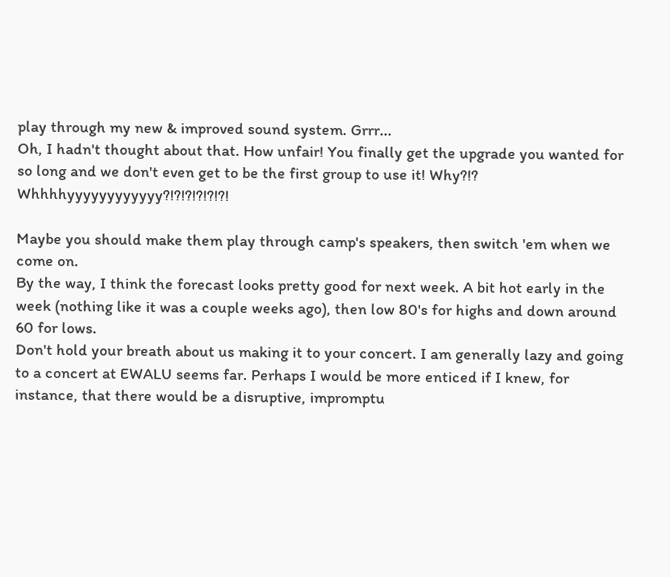play through my new & improved sound system. Grrr...
Oh, I hadn't thought about that. How unfair! You finally get the upgrade you wanted for so long and we don't even get to be the first group to use it! Why?!? Whhhhyyyyyyyyyyyy?!?!?!?!?!?!

Maybe you should make them play through camp's speakers, then switch 'em when we come on.
By the way, I think the forecast looks pretty good for next week. A bit hot early in the week (nothing like it was a couple weeks ago), then low 80's for highs and down around 60 for lows.
Don't hold your breath about us making it to your concert. I am generally lazy and going to a concert at EWALU seems far. Perhaps I would be more enticed if I knew, for instance, that there would be a disruptive, impromptu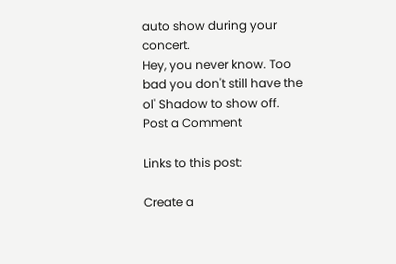auto show during your concert.
Hey, you never know. Too bad you don't still have the ol' Shadow to show off.
Post a Comment

Links to this post:

Create a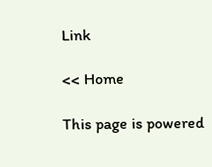Link

<< Home

This page is powered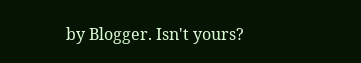by Blogger. Isn't yours?